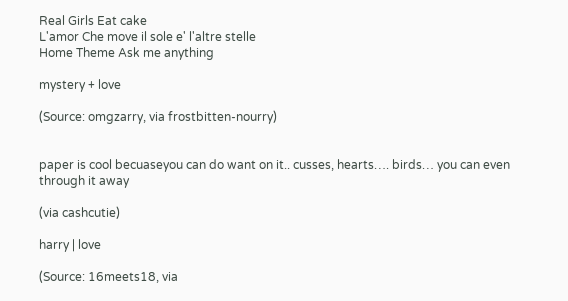Real Girls Eat cake
L'amor Che move il sole e' l'altre stelle
Home Theme Ask me anything

mystery + love

(Source: omgzarry, via frostbitten-nourry)


paper is cool becuaseyou can do want on it.. cusses, hearts…. birds… you can even through it away

(via cashcutie)

harry | love

(Source: 16meets18, via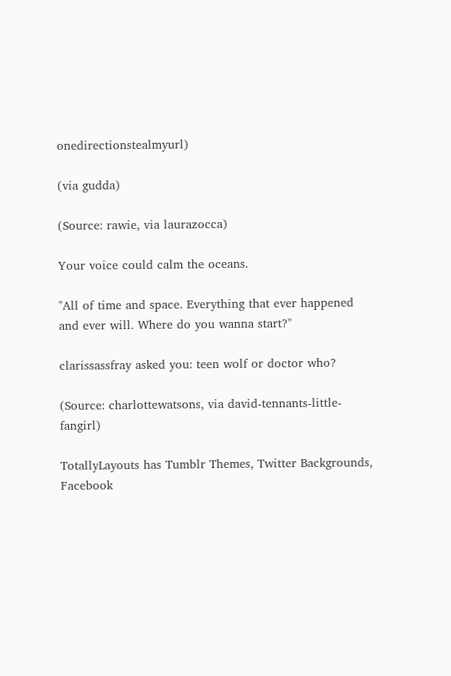onedirectionstealmyurl)

(via gudda)

(Source: rawie, via laurazocca)

Your voice could calm the oceans.

"All of time and space. Everything that ever happened and ever will. Where do you wanna start?"

clarissassfray asked you: teen wolf or doctor who?

(Source: charlottewatsons, via david-tennants-little-fangirl)

TotallyLayouts has Tumblr Themes, Twitter Backgrounds, Facebook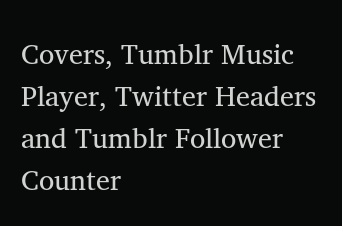Covers, Tumblr Music Player, Twitter Headers and Tumblr Follower Counter